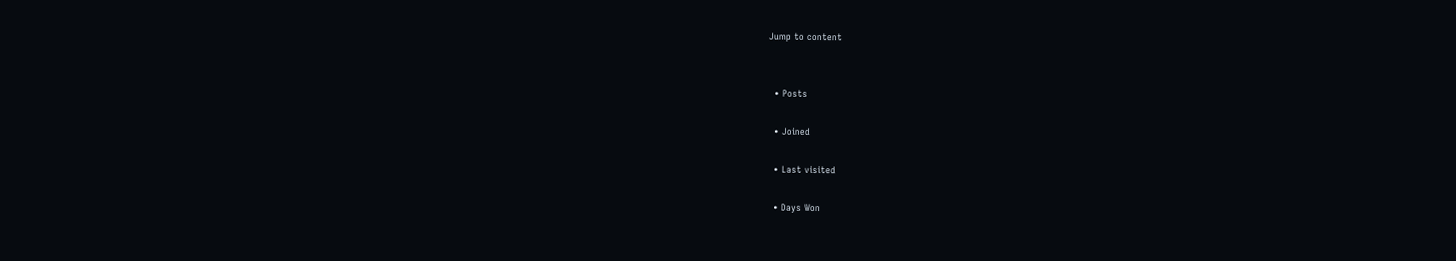Jump to content


  • Posts

  • Joined

  • Last visited

  • Days Won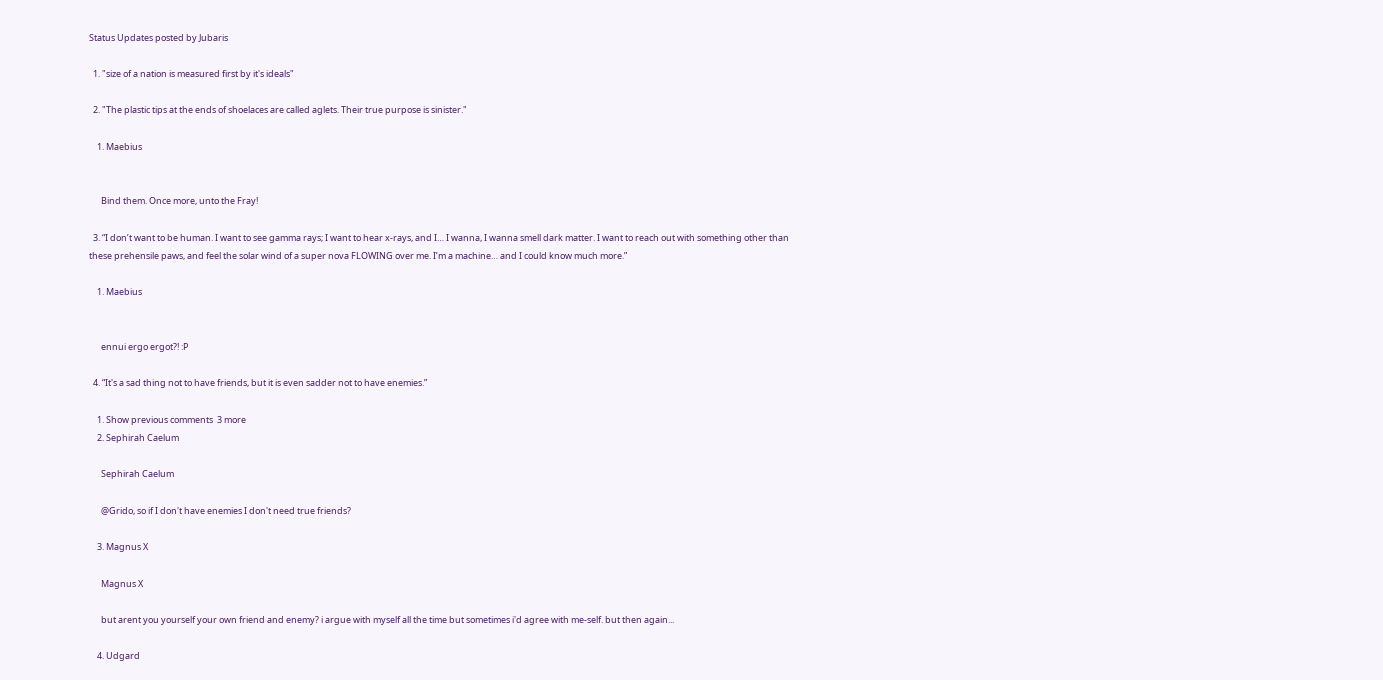Status Updates posted by Jubaris

  1. "size of a nation is measured first by it's ideals"

  2. "The plastic tips at the ends of shoelaces are called aglets. Their true purpose is sinister."

    1. Maebius


      Bind them. Once more, unto the Fray!

  3. “I don’t want to be human. I want to see gamma rays; I want to hear x-rays, and I… I wanna, I wanna smell dark matter. I want to reach out with something other than these prehensile paws, and feel the solar wind of a super nova FLOWING over me. I’m a machine… and I could know much more.”

    1. Maebius


      ennui ergo ergot?! :P

  4. “It's a sad thing not to have friends, but it is even sadder not to have enemies.”

    1. Show previous comments  3 more
    2. Sephirah Caelum

      Sephirah Caelum

      @Grido, so if I don't have enemies I don't need true friends?

    3. Magnus X

      Magnus X

      but arent you yourself your own friend and enemy? i argue with myself all the time but sometimes i'd agree with me-self. but then again...

    4. Udgard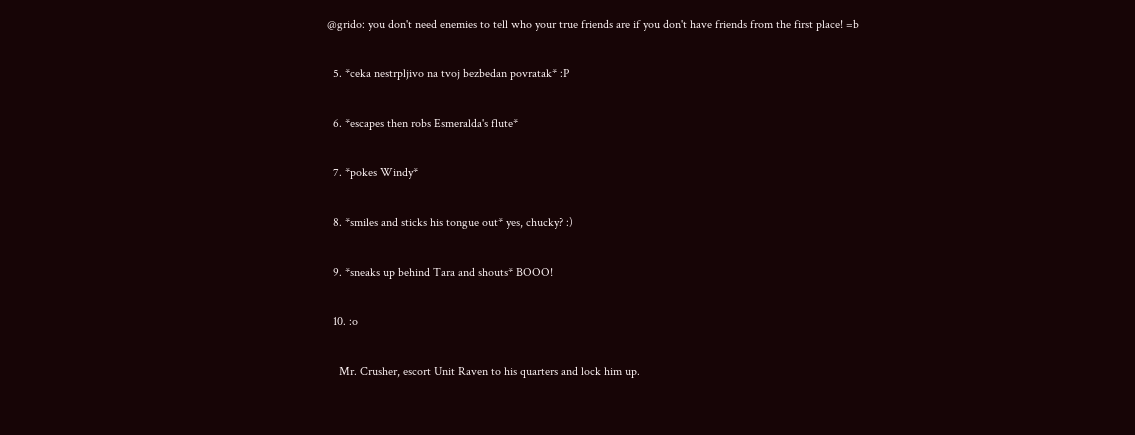@grido: you don't need enemies to tell who your true friends are if you don't have friends from the first place! =b

  5. *ceka nestrpljivo na tvoj bezbedan povratak* :P

  6. *escapes then robs Esmeralda's flute*

  7. *pokes Windy*

  8. *smiles and sticks his tongue out* yes, chucky? :)

  9. *sneaks up behind Tara and shouts* BOOO!

  10. :o

    Mr. Crusher, escort Unit Raven to his quarters and lock him up.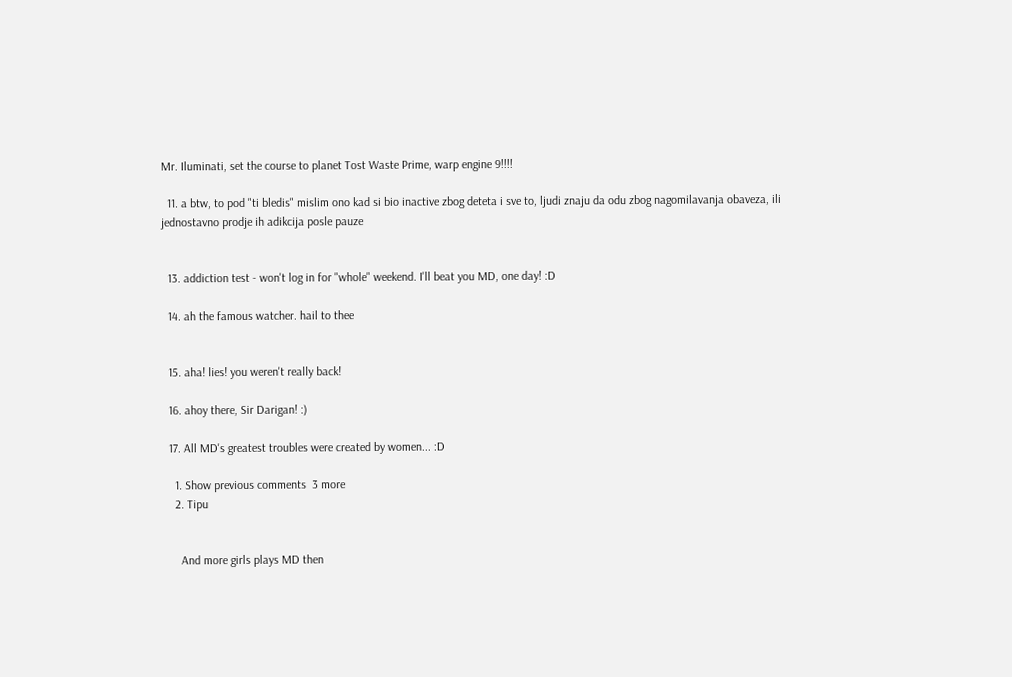Mr. Iluminati, set the course to planet Tost Waste Prime, warp engine 9!!!!

  11. a btw, to pod "ti bledis" mislim ono kad si bio inactive zbog deteta i sve to, ljudi znaju da odu zbog nagomilavanja obaveza, ili jednostavno prodje ih adikcija posle pauze


  13. addiction test - won't log in for "whole" weekend. I'll beat you MD, one day! :D

  14. ah the famous watcher. hail to thee


  15. aha! lies! you weren't really back!

  16. ahoy there, Sir Darigan! :)

  17. All MD's greatest troubles were created by women... :D

    1. Show previous comments  3 more
    2. Tipu


      And more girls plays MD then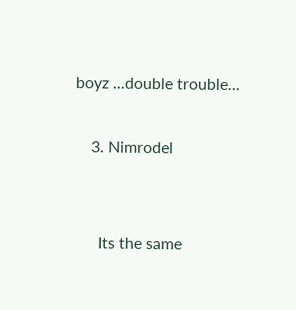boyz ...double trouble...

    3. Nimrodel


      Its the same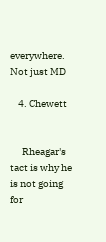everywhere. Not just MD

    4. Chewett


      Rheagar's tact is why he is not going for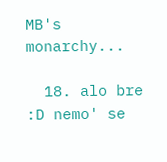MB's monarchy...

  18. alo bre :D nemo' se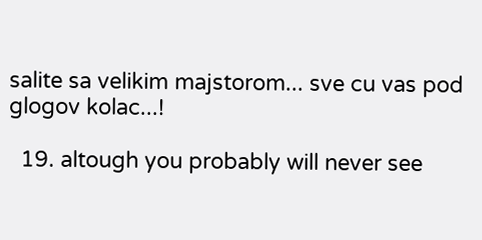salite sa velikim majstorom... sve cu vas pod glogov kolac...!

  19. altough you probably will never see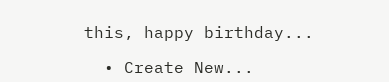this, happy birthday...

  • Create New...